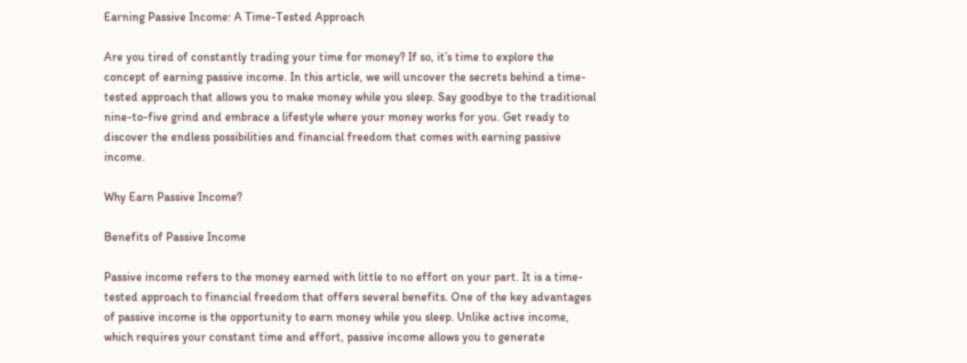Earning Passive Income: A Time-Tested Approach

Are you tired of constantly trading your time for money? If so, it’s time to explore the concept of earning passive income. In this article, we will uncover the secrets behind a time-tested approach that allows you to make money while you sleep. Say goodbye to the traditional nine-to-five grind and embrace a lifestyle where your money works for you. Get ready to discover the endless possibilities and financial freedom that comes with earning passive income.

Why Earn Passive Income?

Benefits of Passive Income

Passive income refers to the money earned with little to no effort on your part. It is a time-tested approach to financial freedom that offers several benefits. One of the key advantages of passive income is the opportunity to earn money while you sleep. Unlike active income, which requires your constant time and effort, passive income allows you to generate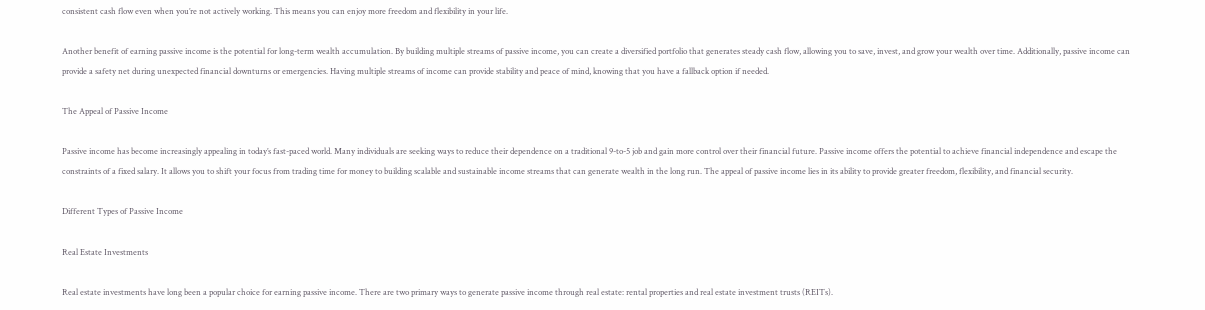consistent cash flow even when you’re not actively working. This means you can enjoy more freedom and flexibility in your life.

Another benefit of earning passive income is the potential for long-term wealth accumulation. By building multiple streams of passive income, you can create a diversified portfolio that generates steady cash flow, allowing you to save, invest, and grow your wealth over time. Additionally, passive income can provide a safety net during unexpected financial downturns or emergencies. Having multiple streams of income can provide stability and peace of mind, knowing that you have a fallback option if needed.

The Appeal of Passive Income

Passive income has become increasingly appealing in today’s fast-paced world. Many individuals are seeking ways to reduce their dependence on a traditional 9-to-5 job and gain more control over their financial future. Passive income offers the potential to achieve financial independence and escape the constraints of a fixed salary. It allows you to shift your focus from trading time for money to building scalable and sustainable income streams that can generate wealth in the long run. The appeal of passive income lies in its ability to provide greater freedom, flexibility, and financial security.

Different Types of Passive Income

Real Estate Investments

Real estate investments have long been a popular choice for earning passive income. There are two primary ways to generate passive income through real estate: rental properties and real estate investment trusts (REITs).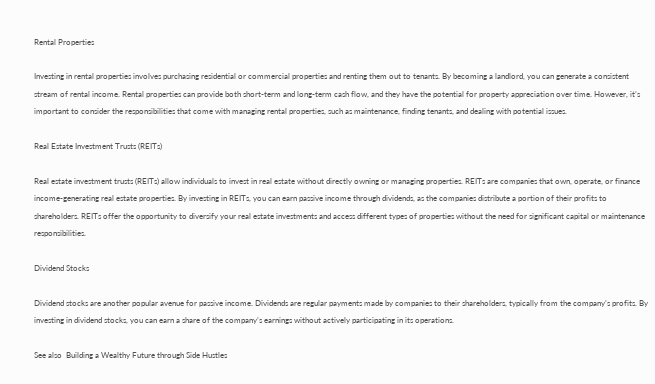Rental Properties

Investing in rental properties involves purchasing residential or commercial properties and renting them out to tenants. By becoming a landlord, you can generate a consistent stream of rental income. Rental properties can provide both short-term and long-term cash flow, and they have the potential for property appreciation over time. However, it’s important to consider the responsibilities that come with managing rental properties, such as maintenance, finding tenants, and dealing with potential issues.

Real Estate Investment Trusts (REITs)

Real estate investment trusts (REITs) allow individuals to invest in real estate without directly owning or managing properties. REITs are companies that own, operate, or finance income-generating real estate properties. By investing in REITs, you can earn passive income through dividends, as the companies distribute a portion of their profits to shareholders. REITs offer the opportunity to diversify your real estate investments and access different types of properties without the need for significant capital or maintenance responsibilities.

Dividend Stocks

Dividend stocks are another popular avenue for passive income. Dividends are regular payments made by companies to their shareholders, typically from the company’s profits. By investing in dividend stocks, you can earn a share of the company’s earnings without actively participating in its operations.

See also  Building a Wealthy Future through Side Hustles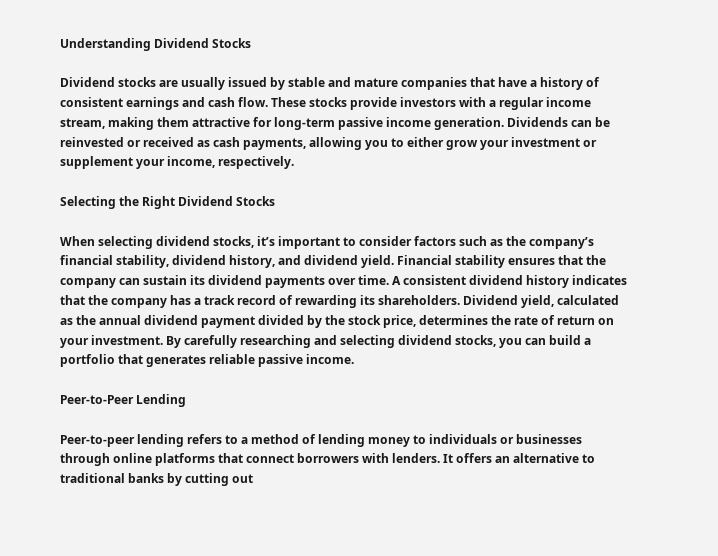Understanding Dividend Stocks

Dividend stocks are usually issued by stable and mature companies that have a history of consistent earnings and cash flow. These stocks provide investors with a regular income stream, making them attractive for long-term passive income generation. Dividends can be reinvested or received as cash payments, allowing you to either grow your investment or supplement your income, respectively.

Selecting the Right Dividend Stocks

When selecting dividend stocks, it’s important to consider factors such as the company’s financial stability, dividend history, and dividend yield. Financial stability ensures that the company can sustain its dividend payments over time. A consistent dividend history indicates that the company has a track record of rewarding its shareholders. Dividend yield, calculated as the annual dividend payment divided by the stock price, determines the rate of return on your investment. By carefully researching and selecting dividend stocks, you can build a portfolio that generates reliable passive income.

Peer-to-Peer Lending

Peer-to-peer lending refers to a method of lending money to individuals or businesses through online platforms that connect borrowers with lenders. It offers an alternative to traditional banks by cutting out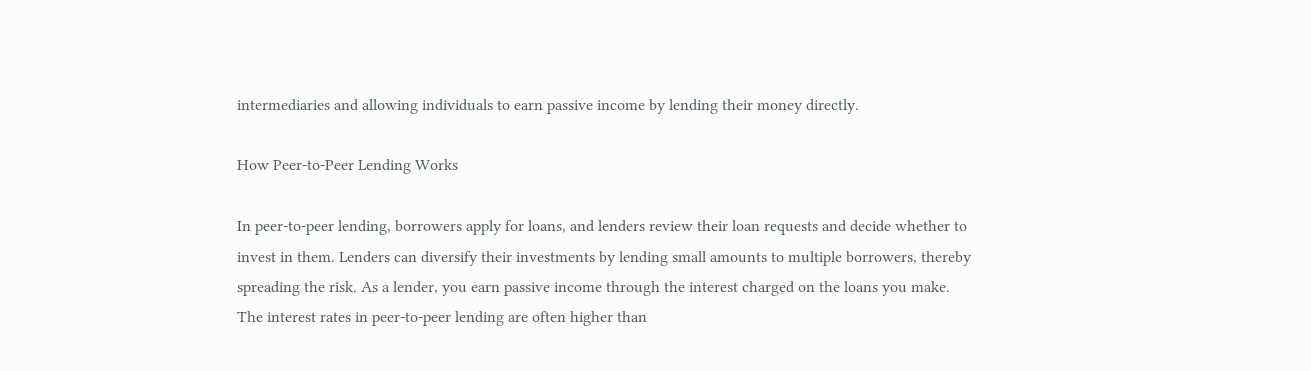intermediaries and allowing individuals to earn passive income by lending their money directly.

How Peer-to-Peer Lending Works

In peer-to-peer lending, borrowers apply for loans, and lenders review their loan requests and decide whether to invest in them. Lenders can diversify their investments by lending small amounts to multiple borrowers, thereby spreading the risk. As a lender, you earn passive income through the interest charged on the loans you make. The interest rates in peer-to-peer lending are often higher than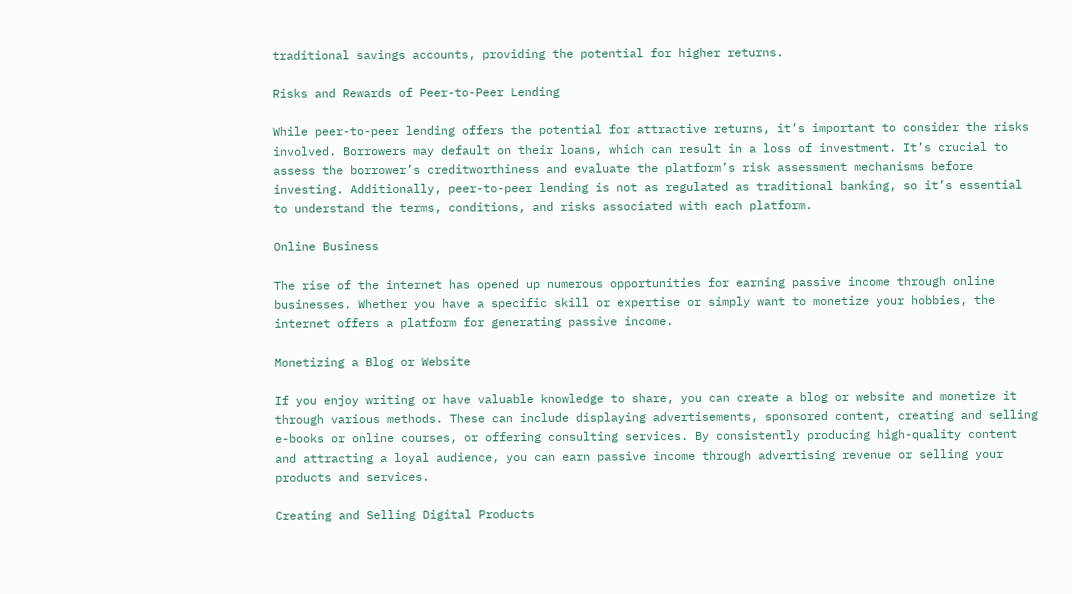traditional savings accounts, providing the potential for higher returns.

Risks and Rewards of Peer-to-Peer Lending

While peer-to-peer lending offers the potential for attractive returns, it’s important to consider the risks involved. Borrowers may default on their loans, which can result in a loss of investment. It’s crucial to assess the borrower’s creditworthiness and evaluate the platform’s risk assessment mechanisms before investing. Additionally, peer-to-peer lending is not as regulated as traditional banking, so it’s essential to understand the terms, conditions, and risks associated with each platform.

Online Business

The rise of the internet has opened up numerous opportunities for earning passive income through online businesses. Whether you have a specific skill or expertise or simply want to monetize your hobbies, the internet offers a platform for generating passive income.

Monetizing a Blog or Website

If you enjoy writing or have valuable knowledge to share, you can create a blog or website and monetize it through various methods. These can include displaying advertisements, sponsored content, creating and selling e-books or online courses, or offering consulting services. By consistently producing high-quality content and attracting a loyal audience, you can earn passive income through advertising revenue or selling your products and services.

Creating and Selling Digital Products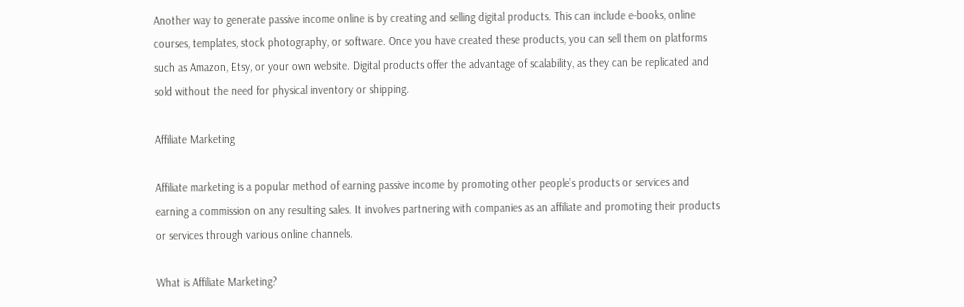Another way to generate passive income online is by creating and selling digital products. This can include e-books, online courses, templates, stock photography, or software. Once you have created these products, you can sell them on platforms such as Amazon, Etsy, or your own website. Digital products offer the advantage of scalability, as they can be replicated and sold without the need for physical inventory or shipping.

Affiliate Marketing

Affiliate marketing is a popular method of earning passive income by promoting other people’s products or services and earning a commission on any resulting sales. It involves partnering with companies as an affiliate and promoting their products or services through various online channels.

What is Affiliate Marketing?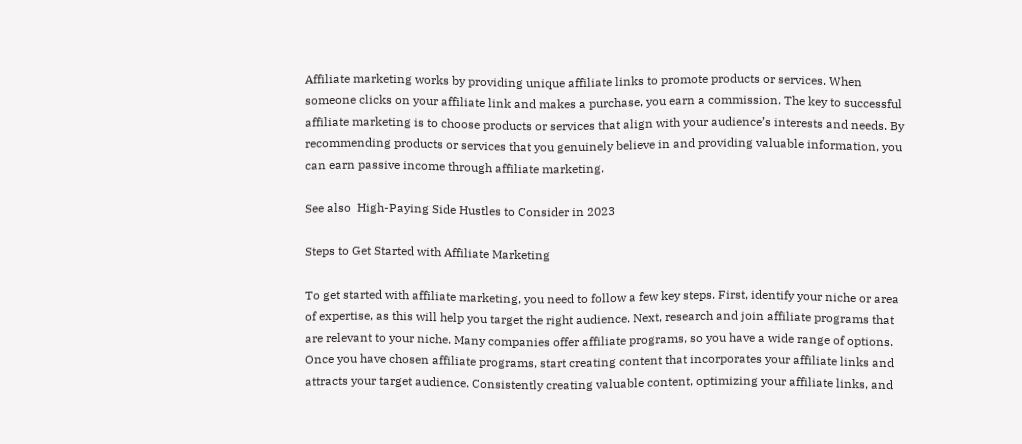Affiliate marketing works by providing unique affiliate links to promote products or services. When someone clicks on your affiliate link and makes a purchase, you earn a commission. The key to successful affiliate marketing is to choose products or services that align with your audience’s interests and needs. By recommending products or services that you genuinely believe in and providing valuable information, you can earn passive income through affiliate marketing.

See also  High-Paying Side Hustles to Consider in 2023

Steps to Get Started with Affiliate Marketing

To get started with affiliate marketing, you need to follow a few key steps. First, identify your niche or area of expertise, as this will help you target the right audience. Next, research and join affiliate programs that are relevant to your niche. Many companies offer affiliate programs, so you have a wide range of options. Once you have chosen affiliate programs, start creating content that incorporates your affiliate links and attracts your target audience. Consistently creating valuable content, optimizing your affiliate links, and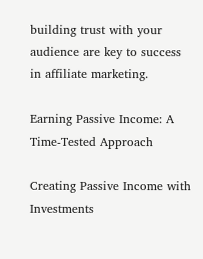building trust with your audience are key to success in affiliate marketing.

Earning Passive Income: A Time-Tested Approach

Creating Passive Income with Investments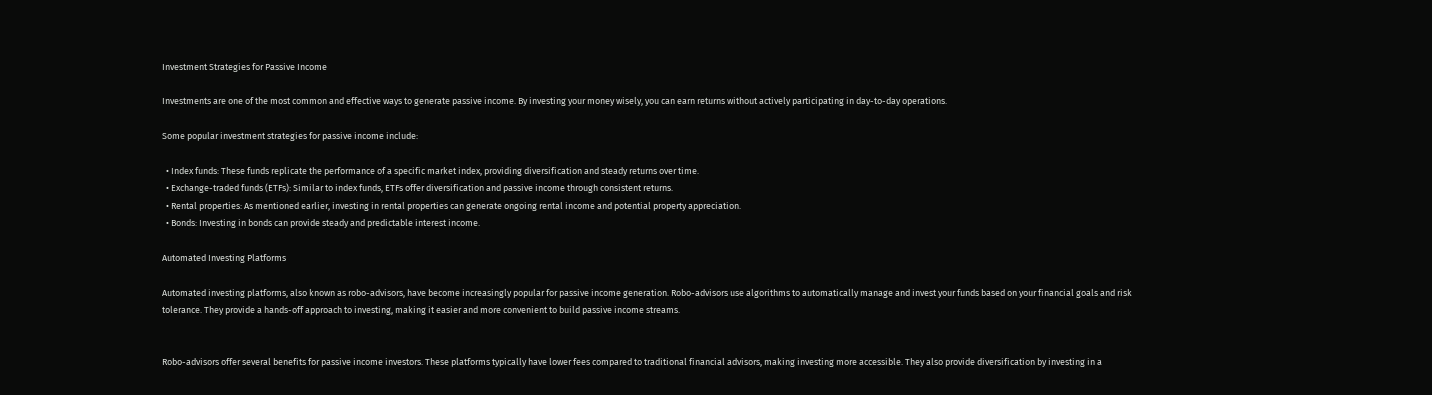Investment Strategies for Passive Income

Investments are one of the most common and effective ways to generate passive income. By investing your money wisely, you can earn returns without actively participating in day-to-day operations.

Some popular investment strategies for passive income include:

  • Index funds: These funds replicate the performance of a specific market index, providing diversification and steady returns over time.
  • Exchange-traded funds (ETFs): Similar to index funds, ETFs offer diversification and passive income through consistent returns.
  • Rental properties: As mentioned earlier, investing in rental properties can generate ongoing rental income and potential property appreciation.
  • Bonds: Investing in bonds can provide steady and predictable interest income.

Automated Investing Platforms

Automated investing platforms, also known as robo-advisors, have become increasingly popular for passive income generation. Robo-advisors use algorithms to automatically manage and invest your funds based on your financial goals and risk tolerance. They provide a hands-off approach to investing, making it easier and more convenient to build passive income streams.


Robo-advisors offer several benefits for passive income investors. These platforms typically have lower fees compared to traditional financial advisors, making investing more accessible. They also provide diversification by investing in a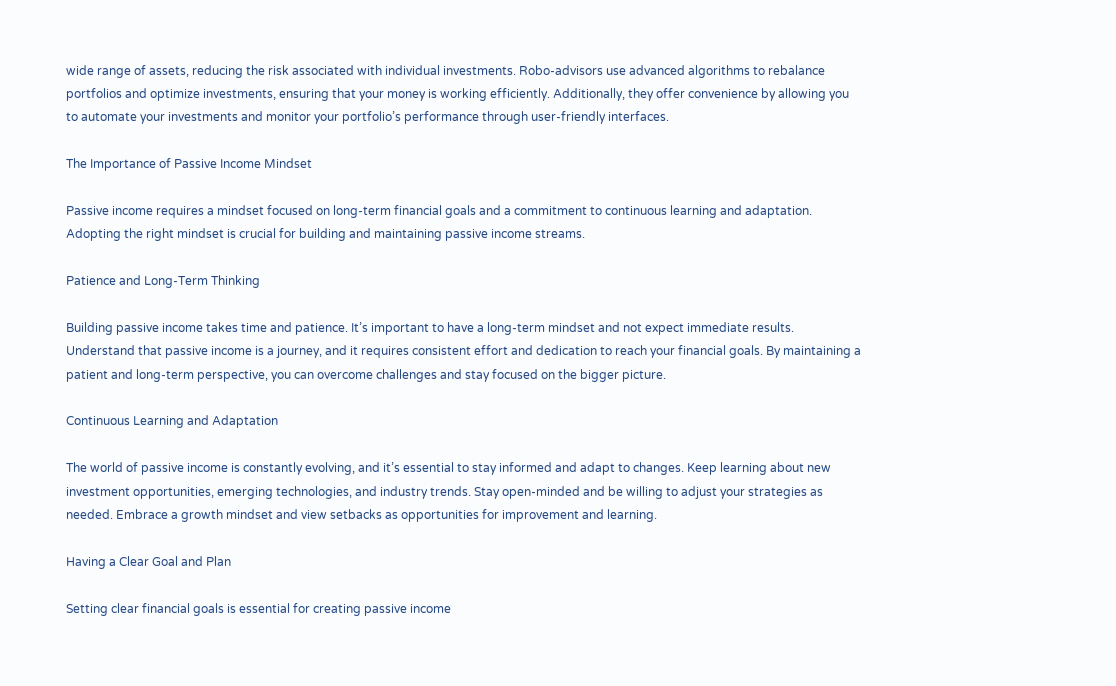wide range of assets, reducing the risk associated with individual investments. Robo-advisors use advanced algorithms to rebalance portfolios and optimize investments, ensuring that your money is working efficiently. Additionally, they offer convenience by allowing you to automate your investments and monitor your portfolio’s performance through user-friendly interfaces.

The Importance of Passive Income Mindset

Passive income requires a mindset focused on long-term financial goals and a commitment to continuous learning and adaptation. Adopting the right mindset is crucial for building and maintaining passive income streams.

Patience and Long-Term Thinking

Building passive income takes time and patience. It’s important to have a long-term mindset and not expect immediate results. Understand that passive income is a journey, and it requires consistent effort and dedication to reach your financial goals. By maintaining a patient and long-term perspective, you can overcome challenges and stay focused on the bigger picture.

Continuous Learning and Adaptation

The world of passive income is constantly evolving, and it’s essential to stay informed and adapt to changes. Keep learning about new investment opportunities, emerging technologies, and industry trends. Stay open-minded and be willing to adjust your strategies as needed. Embrace a growth mindset and view setbacks as opportunities for improvement and learning.

Having a Clear Goal and Plan

Setting clear financial goals is essential for creating passive income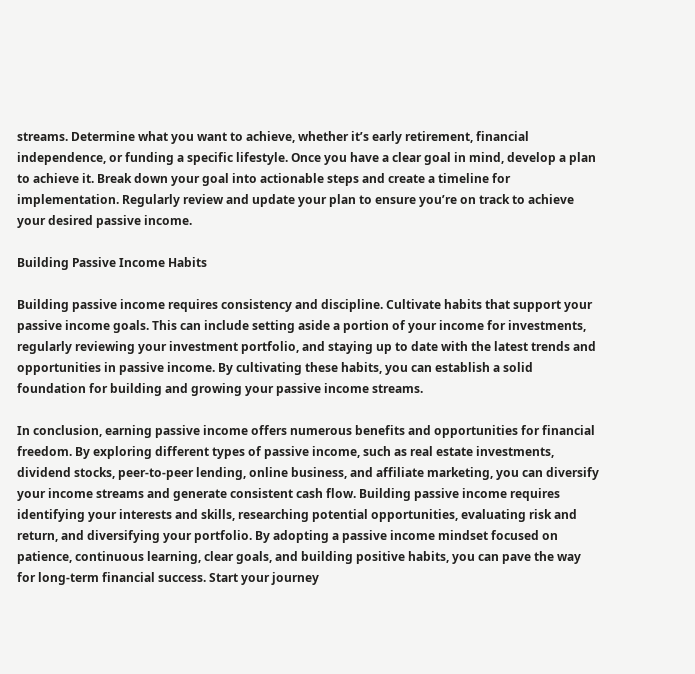streams. Determine what you want to achieve, whether it’s early retirement, financial independence, or funding a specific lifestyle. Once you have a clear goal in mind, develop a plan to achieve it. Break down your goal into actionable steps and create a timeline for implementation. Regularly review and update your plan to ensure you’re on track to achieve your desired passive income.

Building Passive Income Habits

Building passive income requires consistency and discipline. Cultivate habits that support your passive income goals. This can include setting aside a portion of your income for investments, regularly reviewing your investment portfolio, and staying up to date with the latest trends and opportunities in passive income. By cultivating these habits, you can establish a solid foundation for building and growing your passive income streams.

In conclusion, earning passive income offers numerous benefits and opportunities for financial freedom. By exploring different types of passive income, such as real estate investments, dividend stocks, peer-to-peer lending, online business, and affiliate marketing, you can diversify your income streams and generate consistent cash flow. Building passive income requires identifying your interests and skills, researching potential opportunities, evaluating risk and return, and diversifying your portfolio. By adopting a passive income mindset focused on patience, continuous learning, clear goals, and building positive habits, you can pave the way for long-term financial success. Start your journey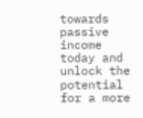towards passive income today and unlock the potential for a more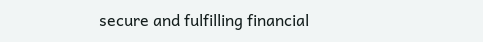secure and fulfilling financial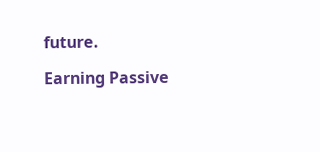future.

Earning Passive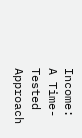Income: A Time-Tested Approach